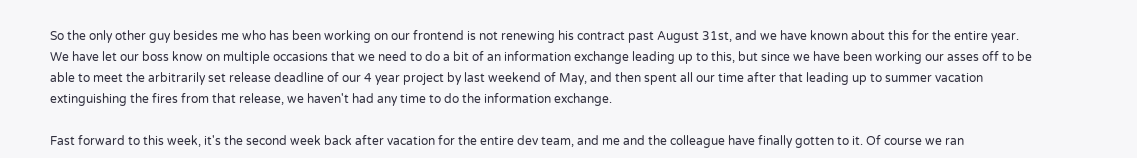So the only other guy besides me who has been working on our frontend is not renewing his contract past August 31st, and we have known about this for the entire year.
We have let our boss know on multiple occasions that we need to do a bit of an information exchange leading up to this, but since we have been working our asses off to be able to meet the arbitrarily set release deadline of our 4 year project by last weekend of May, and then spent all our time after that leading up to summer vacation extinguishing the fires from that release, we haven't had any time to do the information exchange.

Fast forward to this week, it's the second week back after vacation for the entire dev team, and me and the colleague have finally gotten to it. Of course we ran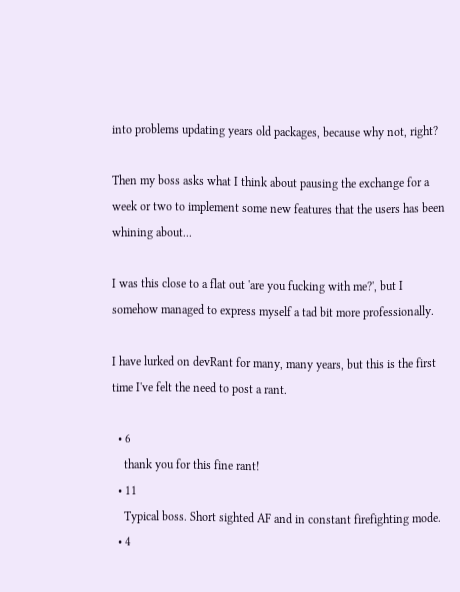into problems updating years old packages, because why not, right?

Then my boss asks what I think about pausing the exchange for a week or two to implement some new features that the users has been whining about...

I was this close to a flat out 'are you fucking with me?', but I somehow managed to express myself a tad bit more professionally.

I have lurked on devRant for many, many years, but this is the first time I've felt the need to post a rant.

  • 6
    thank you for this fine rant!
  • 11
    Typical boss. Short sighted AF and in constant firefighting mode.
  • 4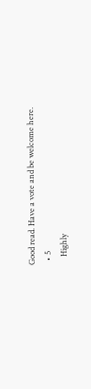Good read. Have a vote and be welcome here.
  • 5
    Highly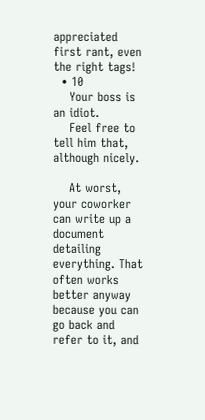appreciated first rant, even the right tags!
  • 10
    Your boss is an idiot.
    Feel free to tell him that, although nicely.

    At worst, your coworker can write up a document detailing everything. That often works better anyway because you can go back and refer to it, and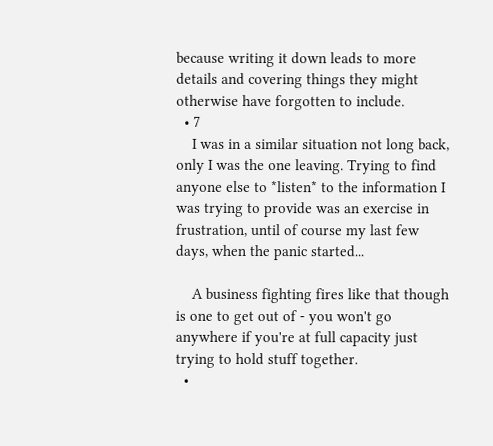because writing it down leads to more details and covering things they might otherwise have forgotten to include.
  • 7
    I was in a similar situation not long back, only I was the one leaving. Trying to find anyone else to *listen* to the information I was trying to provide was an exercise in frustration, until of course my last few days, when the panic started...

    A business fighting fires like that though is one to get out of - you won't go anywhere if you're at full capacity just trying to hold stuff together.
  •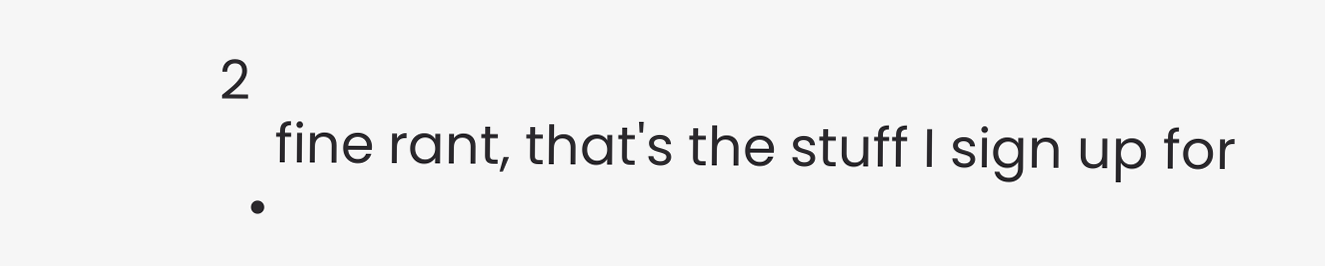2
    fine rant, that's the stuff I sign up for
  •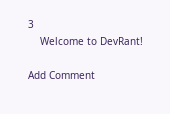3
    Welcome to DevRant!

Add Comment